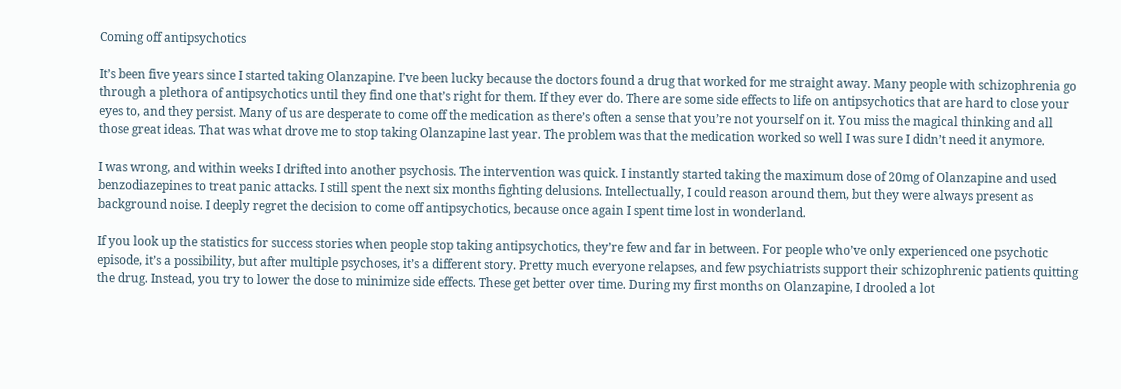Coming off antipsychotics

It’s been five years since I started taking Olanzapine. I’ve been lucky because the doctors found a drug that worked for me straight away. Many people with schizophrenia go through a plethora of antipsychotics until they find one that’s right for them. If they ever do. There are some side effects to life on antipsychotics that are hard to close your eyes to, and they persist. Many of us are desperate to come off the medication as there’s often a sense that you’re not yourself on it. You miss the magical thinking and all those great ideas. That was what drove me to stop taking Olanzapine last year. The problem was that the medication worked so well I was sure I didn’t need it anymore.

I was wrong, and within weeks I drifted into another psychosis. The intervention was quick. I instantly started taking the maximum dose of 20mg of Olanzapine and used benzodiazepines to treat panic attacks. I still spent the next six months fighting delusions. Intellectually, I could reason around them, but they were always present as background noise. I deeply regret the decision to come off antipsychotics, because once again I spent time lost in wonderland.

If you look up the statistics for success stories when people stop taking antipsychotics, they’re few and far in between. For people who’ve only experienced one psychotic episode, it’s a possibility, but after multiple psychoses, it’s a different story. Pretty much everyone relapses, and few psychiatrists support their schizophrenic patients quitting the drug. Instead, you try to lower the dose to minimize side effects. These get better over time. During my first months on Olanzapine, I drooled a lot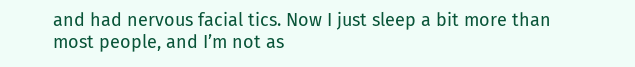and had nervous facial tics. Now I just sleep a bit more than most people, and I’m not as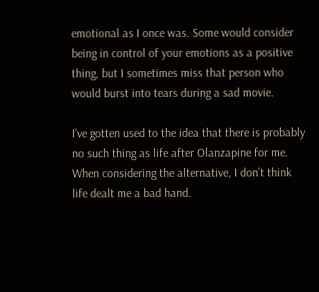emotional as I once was. Some would consider being in control of your emotions as a positive thing, but I sometimes miss that person who would burst into tears during a sad movie.

I’ve gotten used to the idea that there is probably no such thing as life after Olanzapine for me. When considering the alternative, I don’t think life dealt me a bad hand.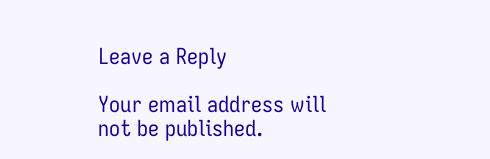Leave a Reply

Your email address will not be published.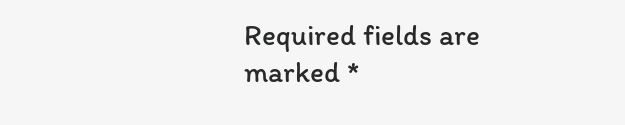Required fields are marked *